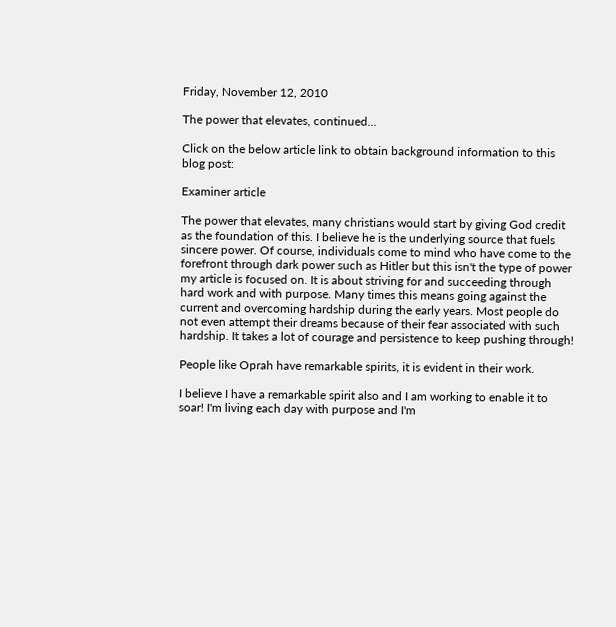Friday, November 12, 2010

The power that elevates, continued...

Click on the below article link to obtain background information to this blog post:

Examiner article

The power that elevates, many christians would start by giving God credit as the foundation of this. I believe he is the underlying source that fuels sincere power. Of course, individuals come to mind who have come to the forefront through dark power such as Hitler but this isn't the type of power my article is focused on. It is about striving for and succeeding through hard work and with purpose. Many times this means going against the current and overcoming hardship during the early years. Most people do not even attempt their dreams because of their fear associated with such hardship. It takes a lot of courage and persistence to keep pushing through!

People like Oprah have remarkable spirits, it is evident in their work.

I believe I have a remarkable spirit also and I am working to enable it to soar! I'm living each day with purpose and I'm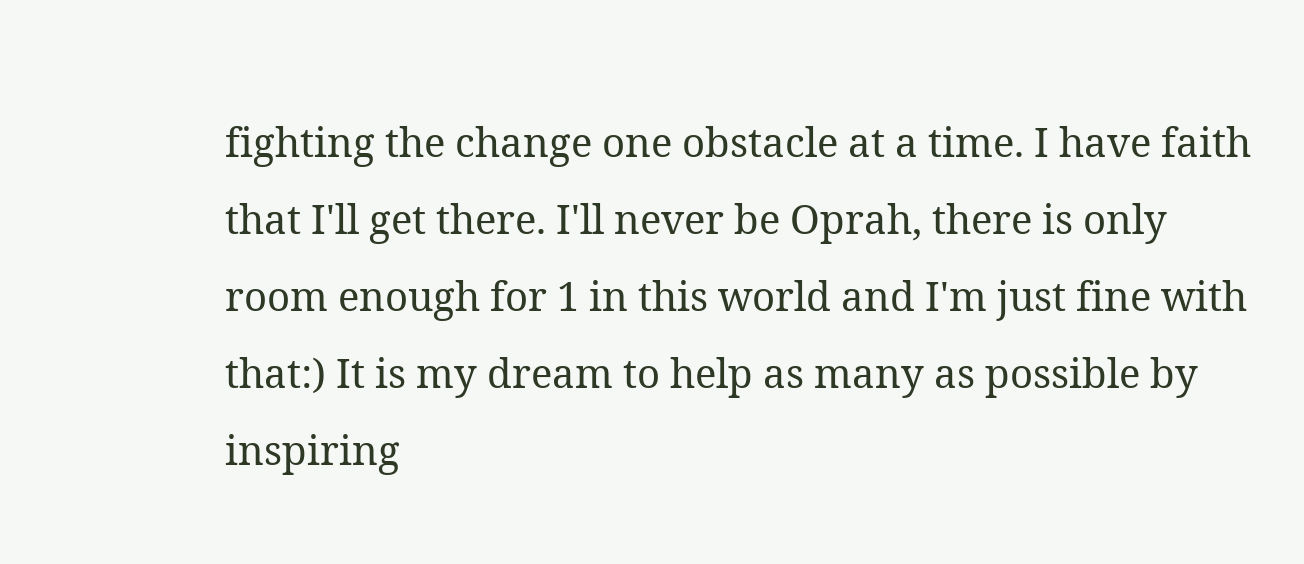fighting the change one obstacle at a time. I have faith that I'll get there. I'll never be Oprah, there is only room enough for 1 in this world and I'm just fine with that:) It is my dream to help as many as possible by inspiring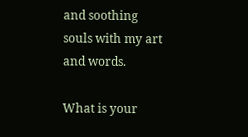and soothing souls with my art and words.

What is your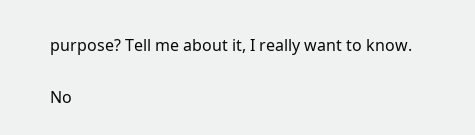purpose? Tell me about it, I really want to know.

No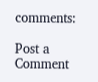comments:

Post a Comment